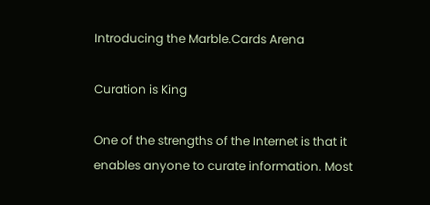Introducing the Marble.Cards Arena

Curation is King

One of the strengths of the Internet is that it enables anyone to curate information. Most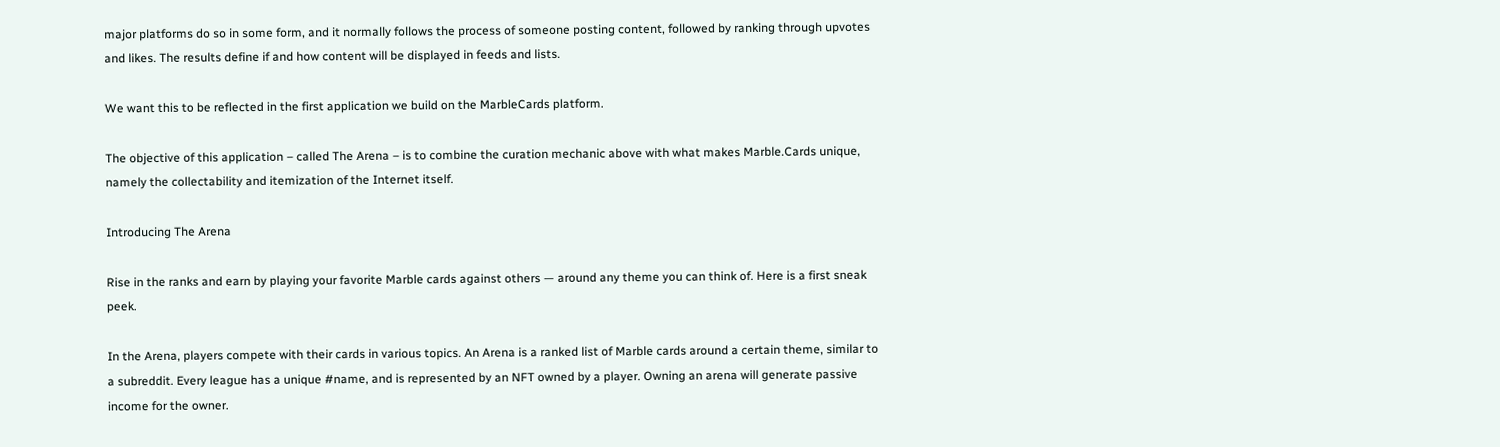major platforms do so in some form, and it normally follows the process of someone posting content, followed by ranking through upvotes and likes. The results define if and how content will be displayed in feeds and lists.

We want this to be reflected in the first application we build on the MarbleCards platform.

The objective of this application – called The Arena – is to combine the curation mechanic above with what makes Marble.Cards unique, namely the collectability and itemization of the Internet itself.

Introducing The Arena

Rise in the ranks and earn by playing your favorite Marble cards against others — around any theme you can think of. Here is a first sneak peek.

In the Arena, players compete with their cards in various topics. An Arena is a ranked list of Marble cards around a certain theme, similar to a subreddit. Every league has a unique #name, and is represented by an NFT owned by a player. Owning an arena will generate passive income for the owner.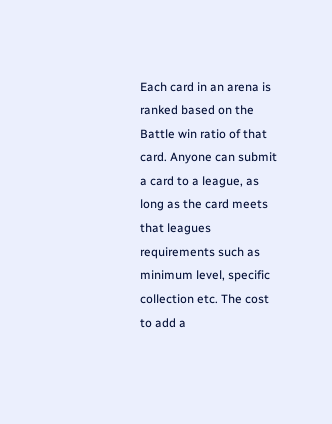Each card in an arena is ranked based on the Battle win ratio of that card. Anyone can submit a card to a league, as long as the card meets that leagues requirements such as minimum level, specific collection etc. The cost to add a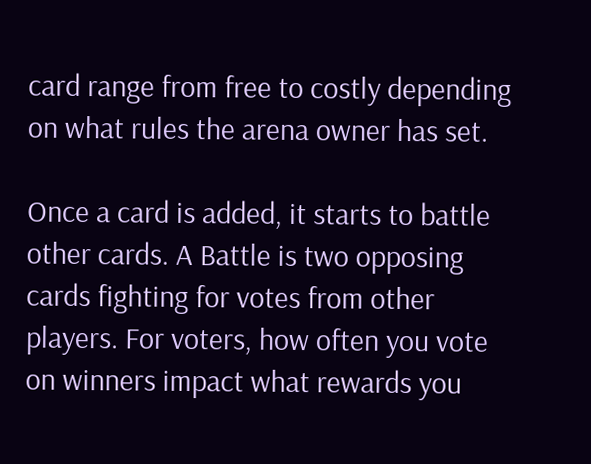card range from free to costly depending on what rules the arena owner has set.

Once a card is added, it starts to battle other cards. A Battle is two opposing cards fighting for votes from other players. For voters, how often you vote on winners impact what rewards you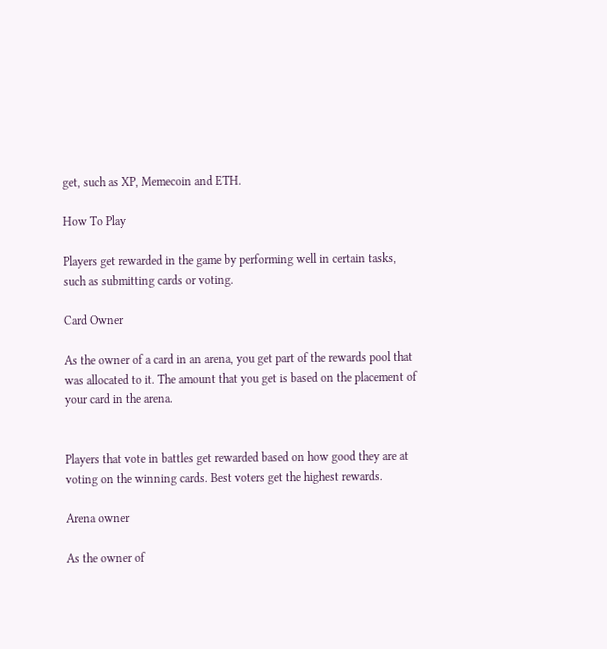get, such as XP, Memecoin and ETH.

How To Play

Players get rewarded in the game by performing well in certain tasks, such as submitting cards or voting.

Card Owner

As the owner of a card in an arena, you get part of the rewards pool that was allocated to it. The amount that you get is based on the placement of your card in the arena.


Players that vote in battles get rewarded based on how good they are at voting on the winning cards. Best voters get the highest rewards.

Arena owner

As the owner of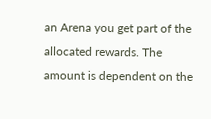an Arena you get part of the allocated rewards. The amount is dependent on the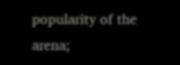popularity of the arena;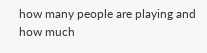how many people are playing and how much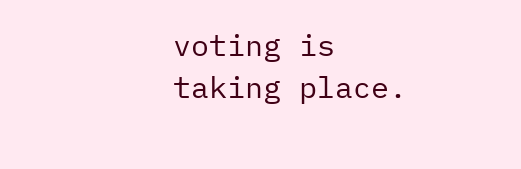voting is taking place.